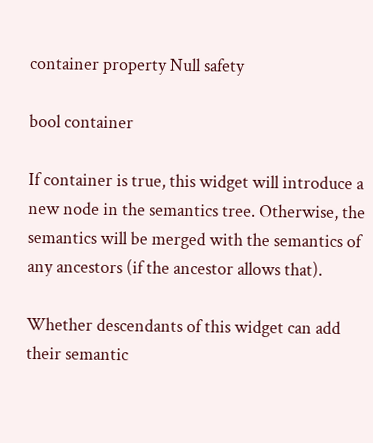container property Null safety

bool container

If container is true, this widget will introduce a new node in the semantics tree. Otherwise, the semantics will be merged with the semantics of any ancestors (if the ancestor allows that).

Whether descendants of this widget can add their semantic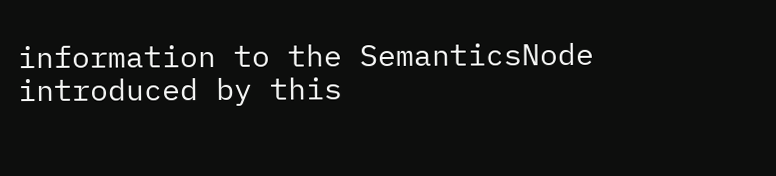information to the SemanticsNode introduced by this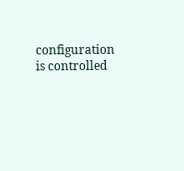configuration is controlled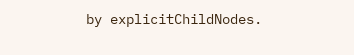by explicitChildNodes.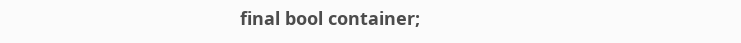final bool container;